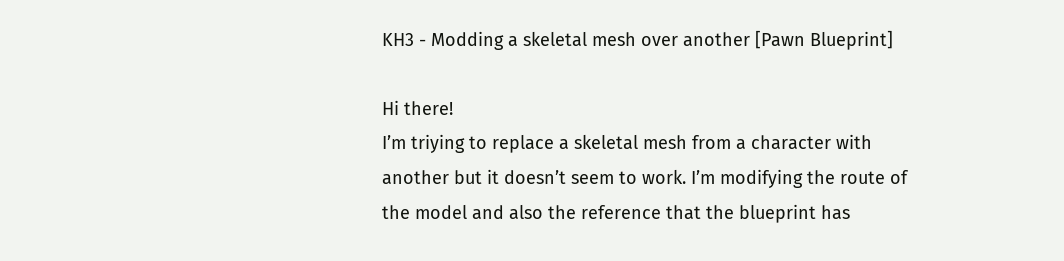KH3 - Modding a skeletal mesh over another [Pawn Blueprint]

Hi there!
I’m triying to replace a skeletal mesh from a character with another but it doesn’t seem to work. I’m modifying the route of the model and also the reference that the blueprint has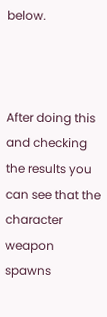below.



After doing this and checking the results you can see that the character weapon spawns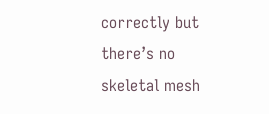correctly but there’s no skeletal mesh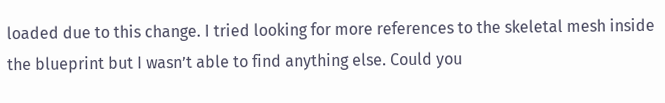loaded due to this change. I tried looking for more references to the skeletal mesh inside the blueprint but I wasn’t able to find anything else. Could you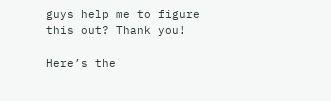guys help me to figure this out? Thank you!

Here’s the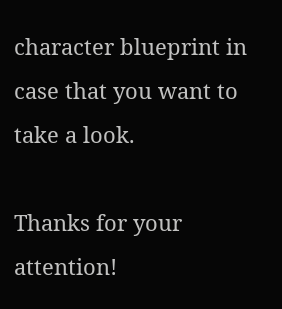character blueprint in case that you want to take a look.

Thanks for your attention!